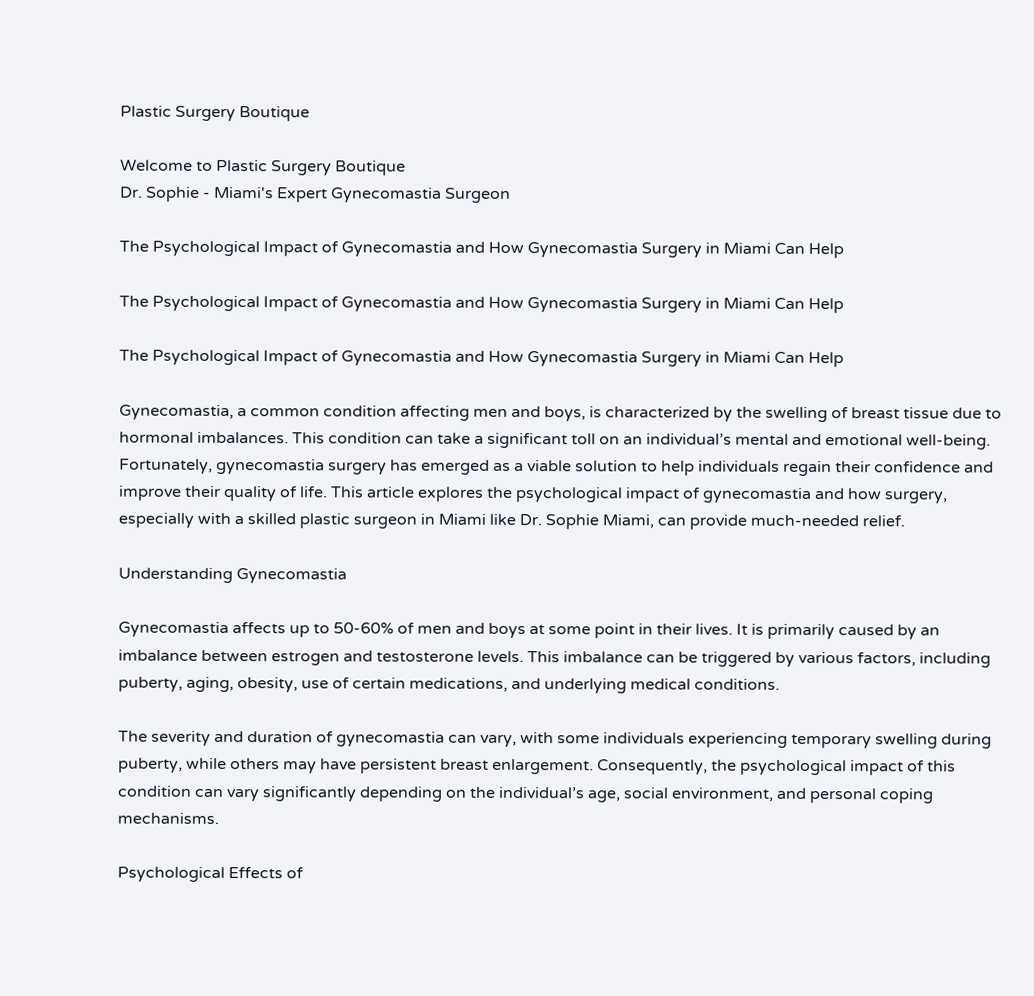Plastic Surgery Boutique

Welcome to Plastic Surgery Boutique
Dr. Sophie - Miami's Expert Gynecomastia Surgeon

The Psychological Impact of Gynecomastia and How Gynecomastia Surgery in Miami Can Help

The Psychological Impact of Gynecomastia and How Gynecomastia Surgery in Miami Can Help

The Psychological Impact of Gynecomastia and How Gynecomastia Surgery in Miami Can Help

Gynecomastia, a common condition affecting men and boys, is characterized by the swelling of breast tissue due to hormonal imbalances. This condition can take a significant toll on an individual’s mental and emotional well-being. Fortunately, gynecomastia surgery has emerged as a viable solution to help individuals regain their confidence and improve their quality of life. This article explores the psychological impact of gynecomastia and how surgery, especially with a skilled plastic surgeon in Miami like Dr. Sophie Miami, can provide much-needed relief.

Understanding Gynecomastia

Gynecomastia affects up to 50-60% of men and boys at some point in their lives. It is primarily caused by an imbalance between estrogen and testosterone levels. This imbalance can be triggered by various factors, including puberty, aging, obesity, use of certain medications, and underlying medical conditions.

The severity and duration of gynecomastia can vary, with some individuals experiencing temporary swelling during puberty, while others may have persistent breast enlargement. Consequently, the psychological impact of this condition can vary significantly depending on the individual’s age, social environment, and personal coping mechanisms.

Psychological Effects of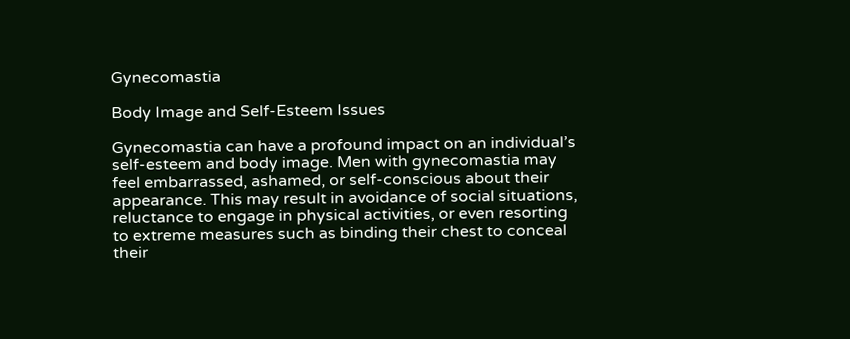Gynecomastia

Body Image and Self-Esteem Issues

Gynecomastia can have a profound impact on an individual’s self-esteem and body image. Men with gynecomastia may feel embarrassed, ashamed, or self-conscious about their appearance. This may result in avoidance of social situations, reluctance to engage in physical activities, or even resorting to extreme measures such as binding their chest to conceal their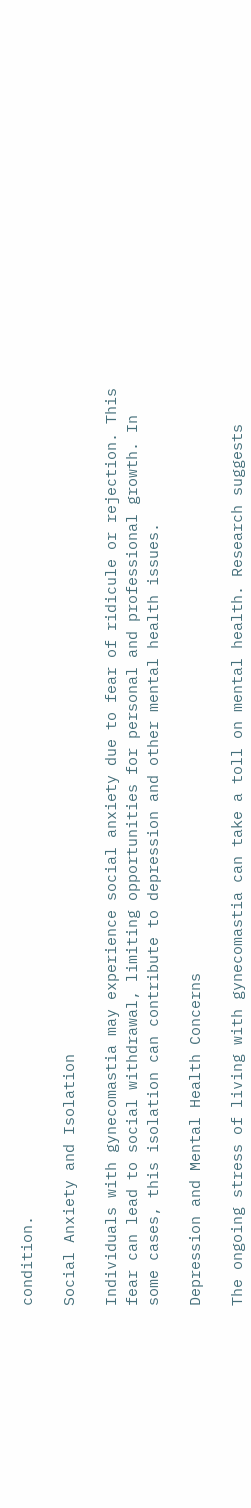condition.

Social Anxiety and Isolation

Individuals with gynecomastia may experience social anxiety due to fear of ridicule or rejection. This fear can lead to social withdrawal, limiting opportunities for personal and professional growth. In some cases, this isolation can contribute to depression and other mental health issues.

Depression and Mental Health Concerns

The ongoing stress of living with gynecomastia can take a toll on mental health. Research suggests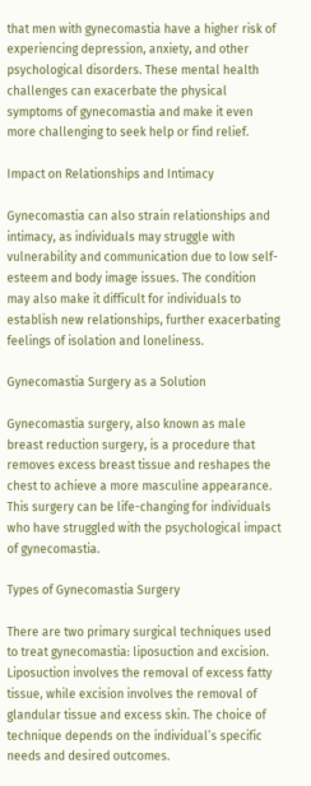that men with gynecomastia have a higher risk of experiencing depression, anxiety, and other psychological disorders. These mental health challenges can exacerbate the physical symptoms of gynecomastia and make it even more challenging to seek help or find relief.

Impact on Relationships and Intimacy

Gynecomastia can also strain relationships and intimacy, as individuals may struggle with vulnerability and communication due to low self-esteem and body image issues. The condition may also make it difficult for individuals to establish new relationships, further exacerbating feelings of isolation and loneliness.

Gynecomastia Surgery as a Solution

Gynecomastia surgery, also known as male breast reduction surgery, is a procedure that removes excess breast tissue and reshapes the chest to achieve a more masculine appearance. This surgery can be life-changing for individuals who have struggled with the psychological impact of gynecomastia.

Types of Gynecomastia Surgery

There are two primary surgical techniques used to treat gynecomastia: liposuction and excision. Liposuction involves the removal of excess fatty tissue, while excision involves the removal of glandular tissue and excess skin. The choice of technique depends on the individual’s specific needs and desired outcomes.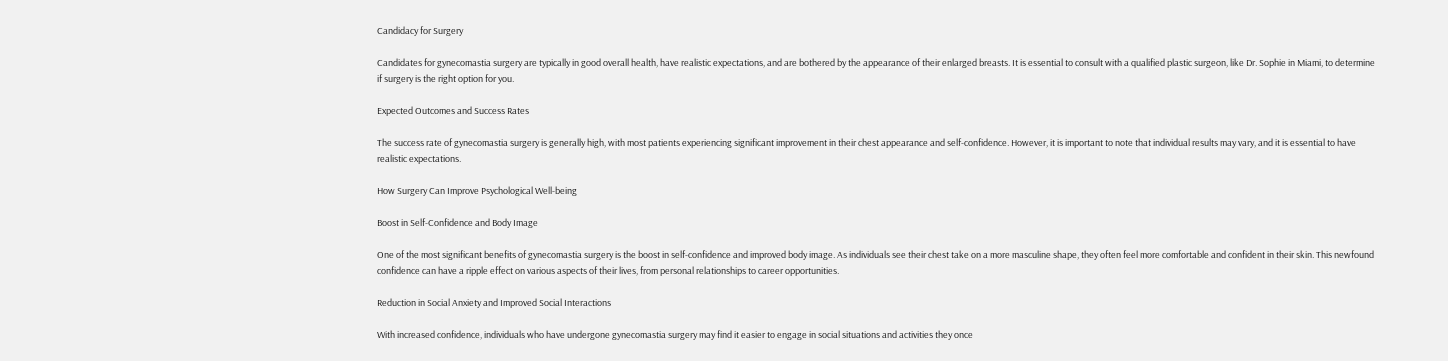Candidacy for Surgery

Candidates for gynecomastia surgery are typically in good overall health, have realistic expectations, and are bothered by the appearance of their enlarged breasts. It is essential to consult with a qualified plastic surgeon, like Dr. Sophie in Miami, to determine if surgery is the right option for you.

Expected Outcomes and Success Rates

The success rate of gynecomastia surgery is generally high, with most patients experiencing significant improvement in their chest appearance and self-confidence. However, it is important to note that individual results may vary, and it is essential to have realistic expectations.

How Surgery Can Improve Psychological Well-being

Boost in Self-Confidence and Body Image

One of the most significant benefits of gynecomastia surgery is the boost in self-confidence and improved body image. As individuals see their chest take on a more masculine shape, they often feel more comfortable and confident in their skin. This newfound confidence can have a ripple effect on various aspects of their lives, from personal relationships to career opportunities.

Reduction in Social Anxiety and Improved Social Interactions

With increased confidence, individuals who have undergone gynecomastia surgery may find it easier to engage in social situations and activities they once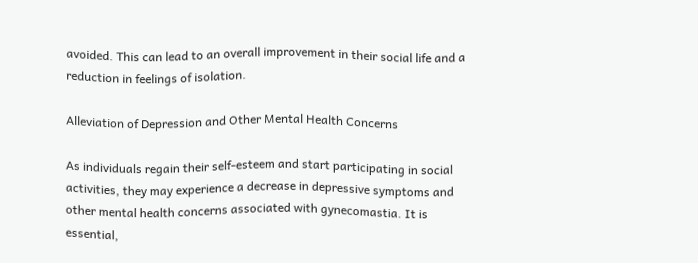avoided. This can lead to an overall improvement in their social life and a reduction in feelings of isolation.

Alleviation of Depression and Other Mental Health Concerns

As individuals regain their self-esteem and start participating in social activities, they may experience a decrease in depressive symptoms and other mental health concerns associated with gynecomastia. It is essential,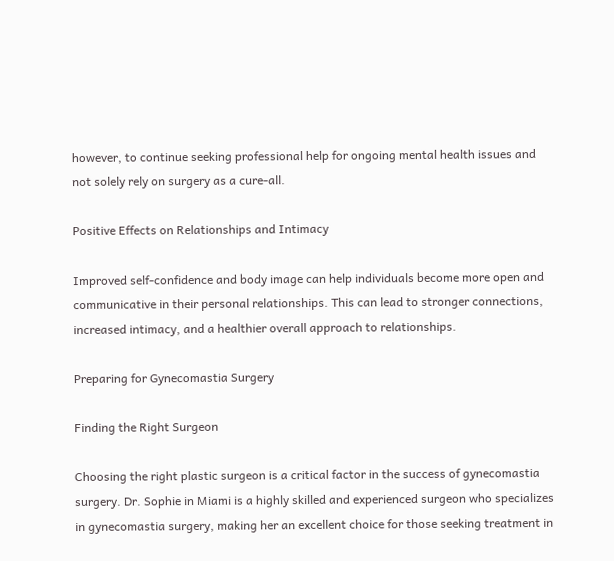however, to continue seeking professional help for ongoing mental health issues and not solely rely on surgery as a cure-all.

Positive Effects on Relationships and Intimacy

Improved self-confidence and body image can help individuals become more open and communicative in their personal relationships. This can lead to stronger connections, increased intimacy, and a healthier overall approach to relationships.

Preparing for Gynecomastia Surgery

Finding the Right Surgeon

Choosing the right plastic surgeon is a critical factor in the success of gynecomastia surgery. Dr. Sophie in Miami is a highly skilled and experienced surgeon who specializes in gynecomastia surgery, making her an excellent choice for those seeking treatment in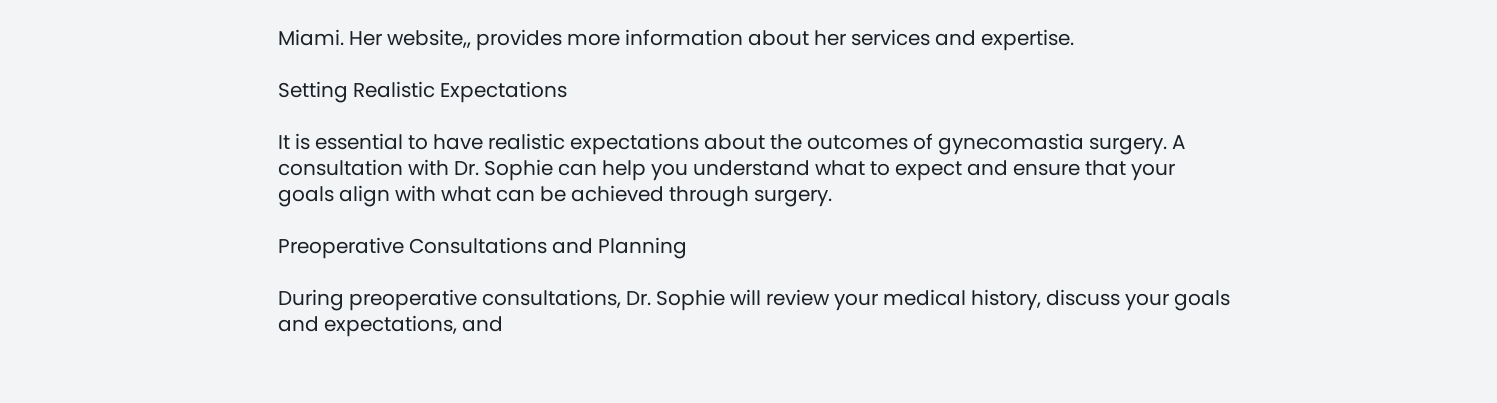Miami. Her website,, provides more information about her services and expertise.

Setting Realistic Expectations

It is essential to have realistic expectations about the outcomes of gynecomastia surgery. A consultation with Dr. Sophie can help you understand what to expect and ensure that your goals align with what can be achieved through surgery.

Preoperative Consultations and Planning

During preoperative consultations, Dr. Sophie will review your medical history, discuss your goals and expectations, and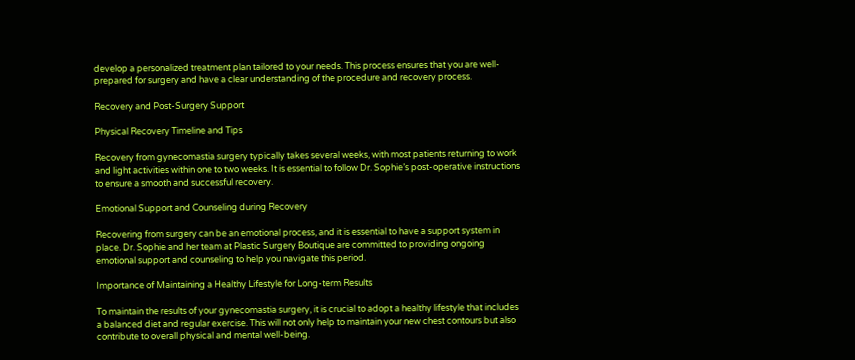develop a personalized treatment plan tailored to your needs. This process ensures that you are well-prepared for surgery and have a clear understanding of the procedure and recovery process.

Recovery and Post-Surgery Support

Physical Recovery Timeline and Tips

Recovery from gynecomastia surgery typically takes several weeks, with most patients returning to work and light activities within one to two weeks. It is essential to follow Dr. Sophie’s post-operative instructions to ensure a smooth and successful recovery.

Emotional Support and Counseling during Recovery

Recovering from surgery can be an emotional process, and it is essential to have a support system in place. Dr. Sophie and her team at Plastic Surgery Boutique are committed to providing ongoing emotional support and counseling to help you navigate this period.

Importance of Maintaining a Healthy Lifestyle for Long-term Results

To maintain the results of your gynecomastia surgery, it is crucial to adopt a healthy lifestyle that includes a balanced diet and regular exercise. This will not only help to maintain your new chest contours but also contribute to overall physical and mental well-being.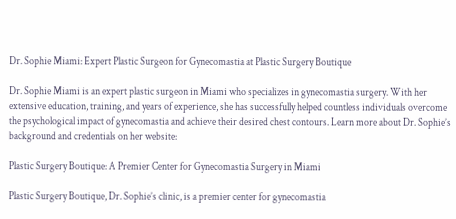Dr. Sophie Miami: Expert Plastic Surgeon for Gynecomastia at Plastic Surgery Boutique

Dr. Sophie Miami is an expert plastic surgeon in Miami who specializes in gynecomastia surgery. With her extensive education, training, and years of experience, she has successfully helped countless individuals overcome the psychological impact of gynecomastia and achieve their desired chest contours. Learn more about Dr. Sophie’s background and credentials on her website:

Plastic Surgery Boutique: A Premier Center for Gynecomastia Surgery in Miami

Plastic Surgery Boutique, Dr. Sophie’s clinic, is a premier center for gynecomastia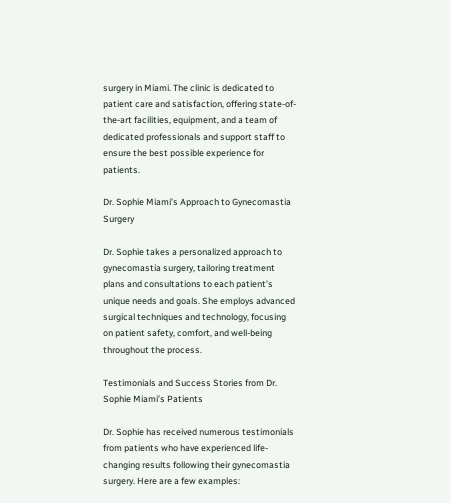surgery in Miami. The clinic is dedicated to patient care and satisfaction, offering state-of-the-art facilities, equipment, and a team of dedicated professionals and support staff to ensure the best possible experience for patients.

Dr. Sophie Miami’s Approach to Gynecomastia Surgery

Dr. Sophie takes a personalized approach to gynecomastia surgery, tailoring treatment plans and consultations to each patient’s unique needs and goals. She employs advanced surgical techniques and technology, focusing on patient safety, comfort, and well-being throughout the process.

Testimonials and Success Stories from Dr. Sophie Miami’s Patients

Dr. Sophie has received numerous testimonials from patients who have experienced life-changing results following their gynecomastia surgery. Here are a few examples: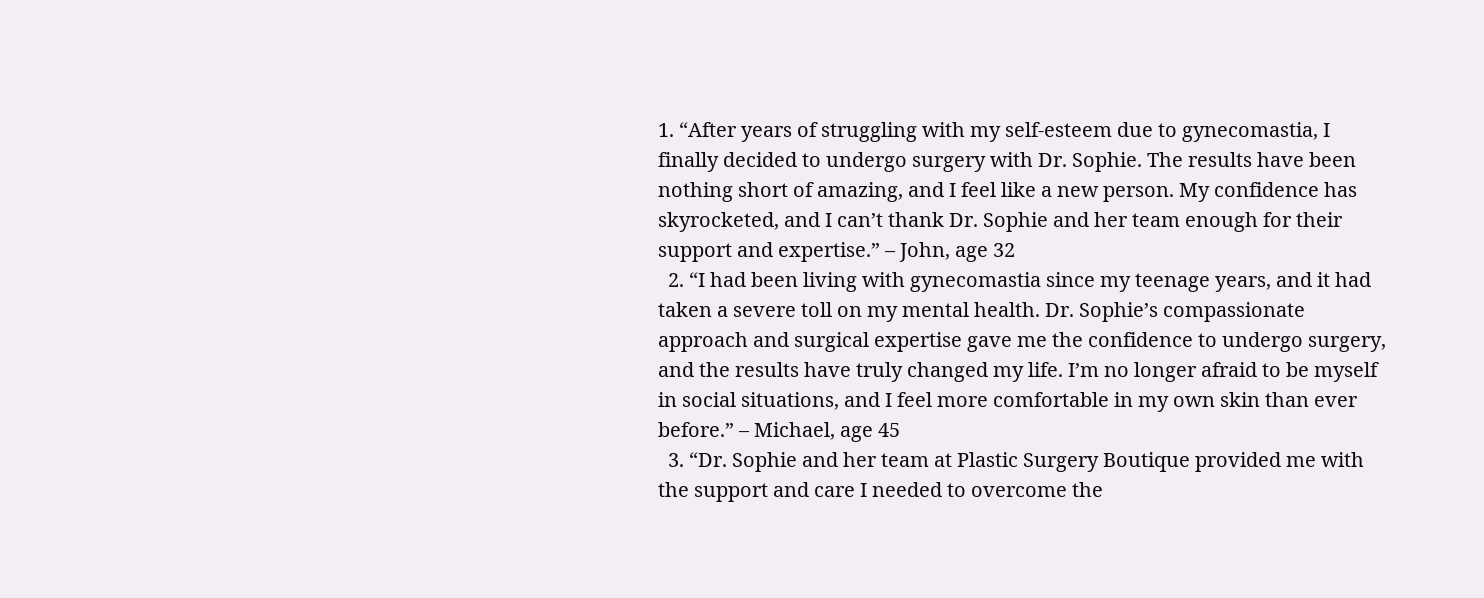1. “After years of struggling with my self-esteem due to gynecomastia, I finally decided to undergo surgery with Dr. Sophie. The results have been nothing short of amazing, and I feel like a new person. My confidence has skyrocketed, and I can’t thank Dr. Sophie and her team enough for their support and expertise.” – John, age 32
  2. “I had been living with gynecomastia since my teenage years, and it had taken a severe toll on my mental health. Dr. Sophie’s compassionate approach and surgical expertise gave me the confidence to undergo surgery, and the results have truly changed my life. I’m no longer afraid to be myself in social situations, and I feel more comfortable in my own skin than ever before.” – Michael, age 45
  3. “Dr. Sophie and her team at Plastic Surgery Boutique provided me with the support and care I needed to overcome the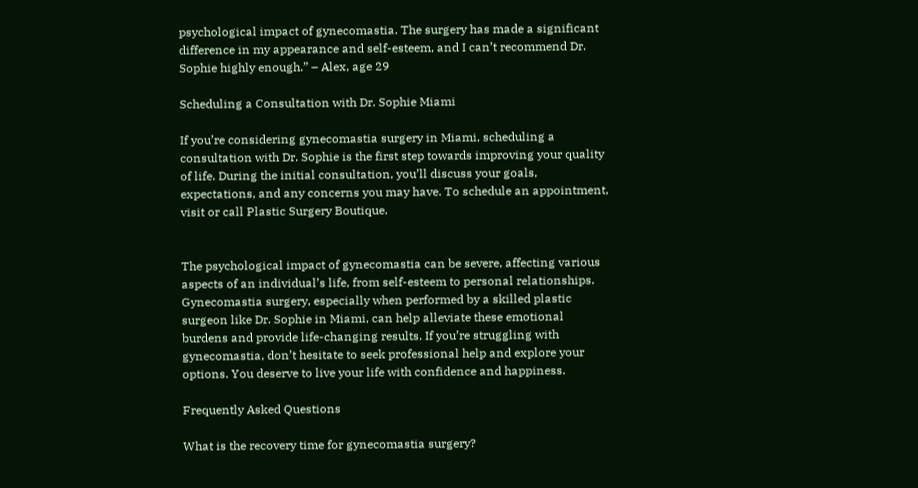psychological impact of gynecomastia. The surgery has made a significant difference in my appearance and self-esteem, and I can’t recommend Dr. Sophie highly enough.” – Alex, age 29

Scheduling a Consultation with Dr. Sophie Miami

If you’re considering gynecomastia surgery in Miami, scheduling a consultation with Dr. Sophie is the first step towards improving your quality of life. During the initial consultation, you’ll discuss your goals, expectations, and any concerns you may have. To schedule an appointment, visit or call Plastic Surgery Boutique.


The psychological impact of gynecomastia can be severe, affecting various aspects of an individual’s life, from self-esteem to personal relationships. Gynecomastia surgery, especially when performed by a skilled plastic surgeon like Dr. Sophie in Miami, can help alleviate these emotional burdens and provide life-changing results. If you’re struggling with gynecomastia, don’t hesitate to seek professional help and explore your options. You deserve to live your life with confidence and happiness.

Frequently Asked Questions

What is the recovery time for gynecomastia surgery?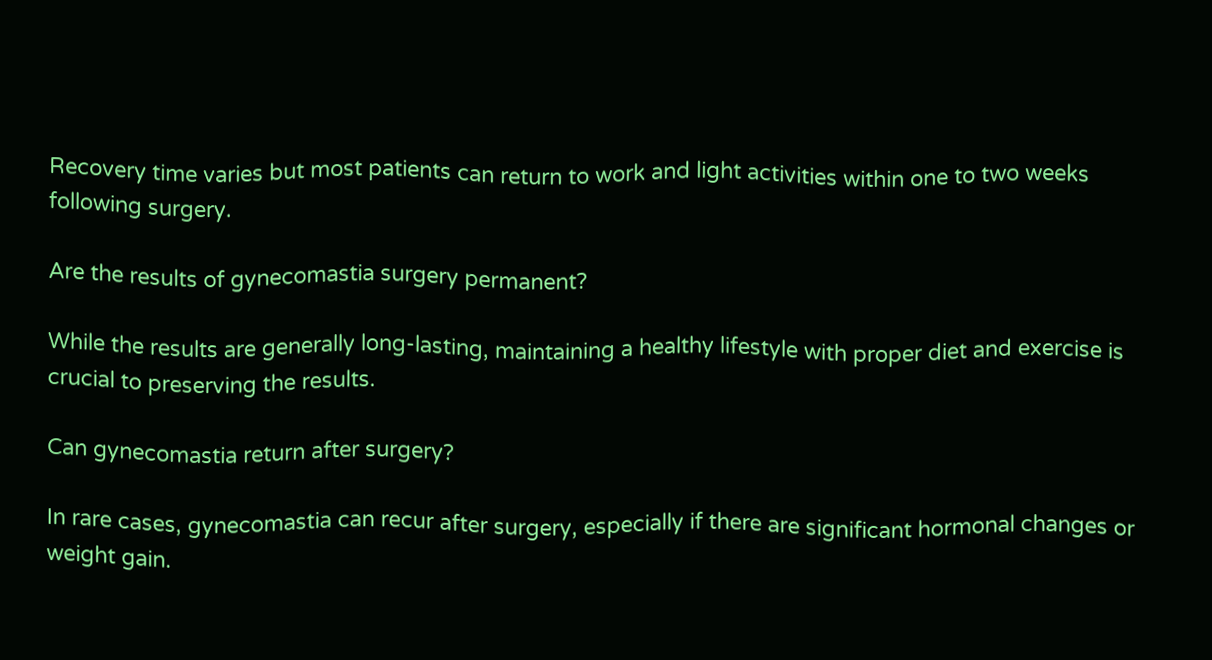Recovery time varies but most patients can return to work and light activities within one to two weeks following surgery.

Are the results of gynecomastia surgery permanent?

While the results are generally long-lasting, maintaining a healthy lifestyle with proper diet and exercise is crucial to preserving the results.

Can gynecomastia return after surgery?

In rare cases, gynecomastia can recur after surgery, especially if there are significant hormonal changes or weight gain.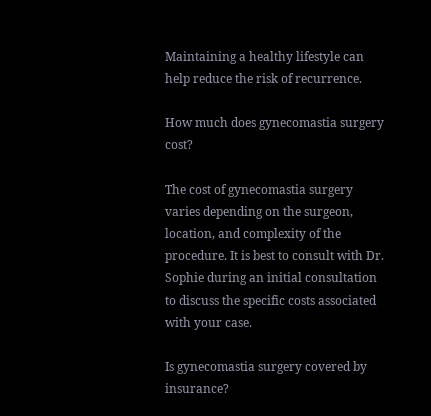Maintaining a healthy lifestyle can help reduce the risk of recurrence.

How much does gynecomastia surgery cost?

The cost of gynecomastia surgery varies depending on the surgeon, location, and complexity of the procedure. It is best to consult with Dr. Sophie during an initial consultation to discuss the specific costs associated with your case.

Is gynecomastia surgery covered by insurance?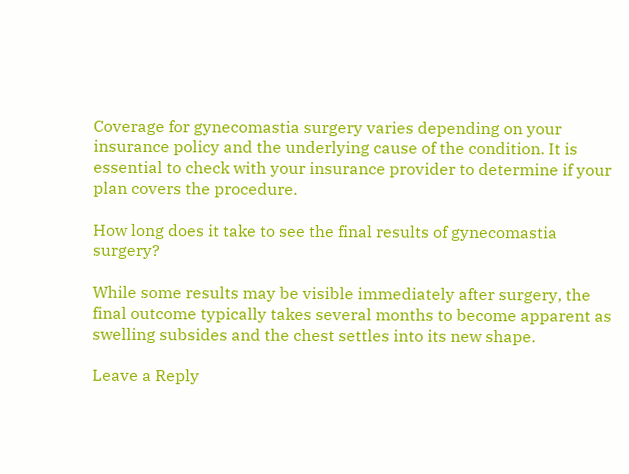Coverage for gynecomastia surgery varies depending on your insurance policy and the underlying cause of the condition. It is essential to check with your insurance provider to determine if your plan covers the procedure.

How long does it take to see the final results of gynecomastia surgery?

While some results may be visible immediately after surgery, the final outcome typically takes several months to become apparent as swelling subsides and the chest settles into its new shape.

Leave a Reply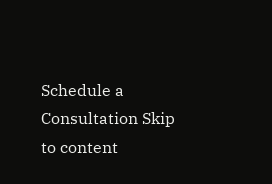Schedule a Consultation Skip to content